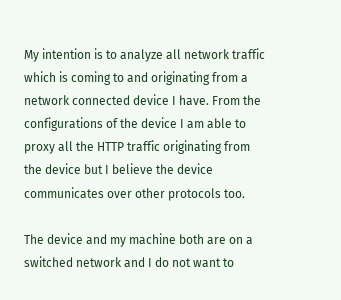My intention is to analyze all network traffic which is coming to and originating from a network connected device I have. From the configurations of the device I am able to proxy all the HTTP traffic originating from the device but I believe the device communicates over other protocols too.

The device and my machine both are on a switched network and I do not want to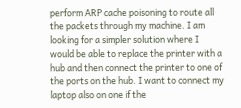perform ARP cache poisoning to route all the packets through my machine. I am looking for a simpler solution where I would be able to replace the printer with a hub and then connect the printer to one of the ports on the hub. I want to connect my laptop also on one if the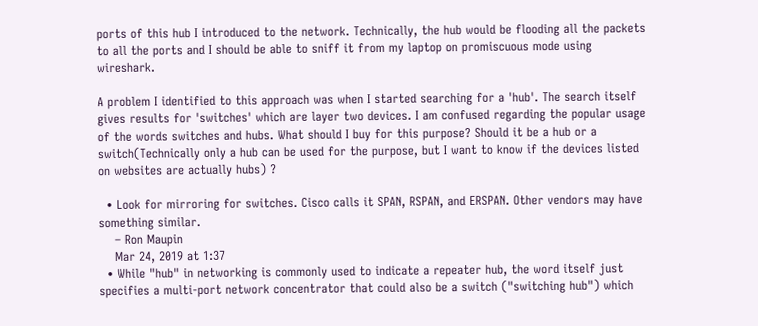ports of this hub I introduced to the network. Technically, the hub would be flooding all the packets to all the ports and I should be able to sniff it from my laptop on promiscuous mode using wireshark.

A problem I identified to this approach was when I started searching for a 'hub'. The search itself gives results for 'switches' which are layer two devices. I am confused regarding the popular usage of the words switches and hubs. What should I buy for this purpose? Should it be a hub or a switch(Technically only a hub can be used for the purpose, but I want to know if the devices listed on websites are actually hubs) ?

  • Look for mirroring for switches. Cisco calls it SPAN, RSPAN, and ERSPAN. Other vendors may have something similar.
    – Ron Maupin
    Mar 24, 2019 at 1:37
  • While "hub" in networking is commonly used to indicate a repeater hub, the word itself just specifies a multi-port network concentrator that could also be a switch ("switching hub") which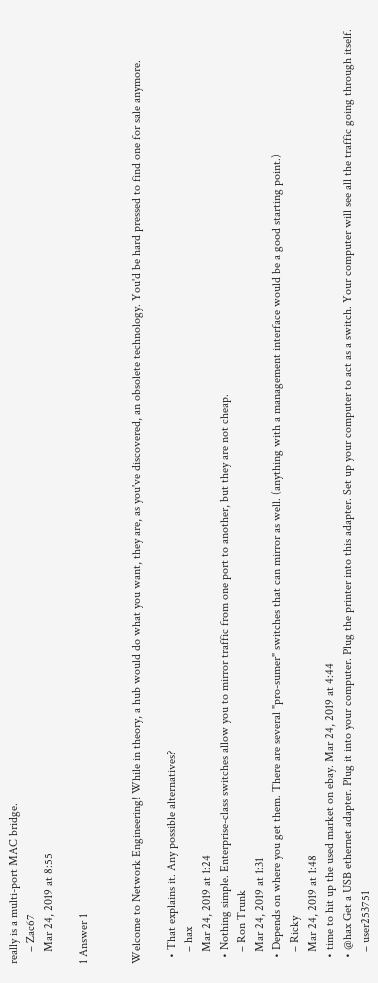really is a multi-port MAC bridge.
    – Zac67
    Mar 24, 2019 at 8:55

1 Answer 1


Welcome to Network Engineering! While in theory, a hub would do what you want, they are, as you've discovered, an obsolete technology. You'd be hard pressed to find one for sale anymore.

  • That explains it. Any possible alternatives?
    – hax
    Mar 24, 2019 at 1:24
  • Nothing simple. Enterprise-class switches allow you to mirror traffic from one port to another, but they are not cheap.
    – Ron Trunk
    Mar 24, 2019 at 1:31
  • Depends on where you get them. There are several "pro-sumer" switches that can mirror as well. (anything with a management interface would be a good starting point.)
    – Ricky
    Mar 24, 2019 at 1:48
  • time to hit up the used market on ebay. Mar 24, 2019 at 4:44
  • @hax Get a USB ethernet adapter. Plug it into your computer. Plug the printer into this adapter. Set up your computer to act as a switch. Your computer will see all the traffic going through itself.
    – user253751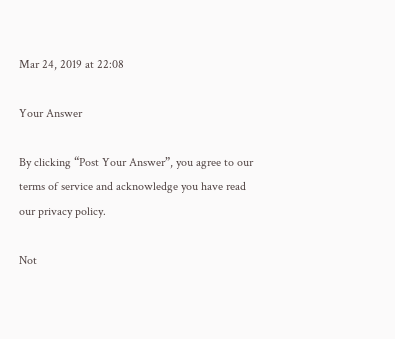Mar 24, 2019 at 22:08

Your Answer

By clicking “Post Your Answer”, you agree to our terms of service and acknowledge you have read our privacy policy.

Not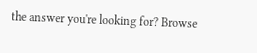the answer you're looking for? Browse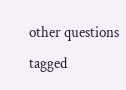other questions tagged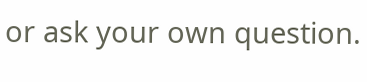or ask your own question.